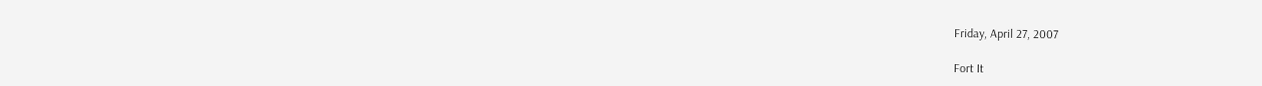Friday, April 27, 2007

Fort It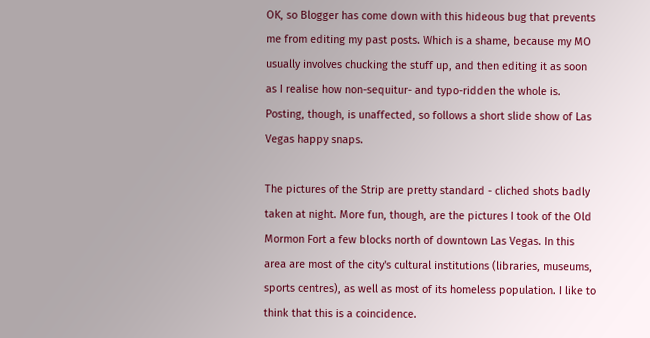OK, so Blogger has come down with this hideous bug that prevents me from editing my past posts. Which is a shame, because my MO usually involves chucking the stuff up, and then editing it as soon as I realise how non-sequitur- and typo-ridden the whole is. Posting, though, is unaffected, so follows a short slide show of Las Vegas happy snaps.

The pictures of the Strip are pretty standard - cliched shots badly taken at night. More fun, though, are the pictures I took of the Old Mormon Fort a few blocks north of downtown Las Vegas. In this area are most of the city's cultural institutions (libraries, museums, sports centres), as well as most of its homeless population. I like to think that this is a coincidence.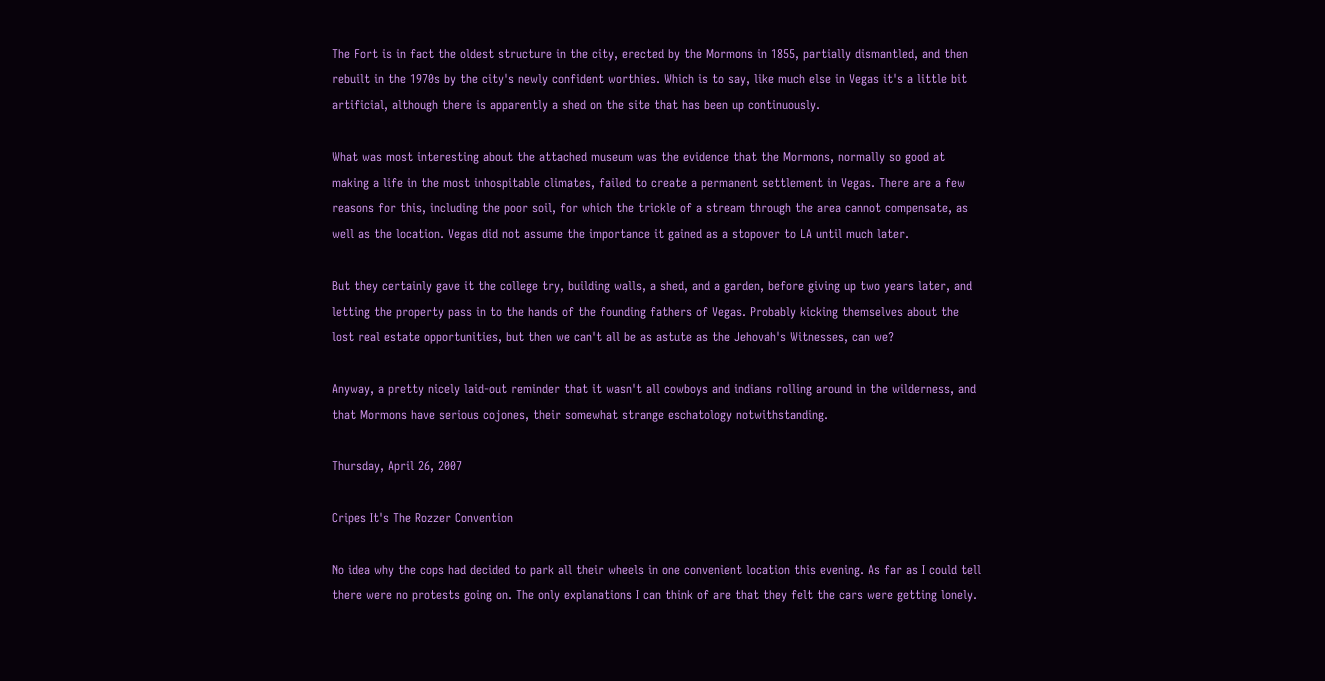The Fort is in fact the oldest structure in the city, erected by the Mormons in 1855, partially dismantled, and then rebuilt in the 1970s by the city's newly confident worthies. Which is to say, like much else in Vegas it's a little bit artificial, although there is apparently a shed on the site that has been up continuously.

What was most interesting about the attached museum was the evidence that the Mormons, normally so good at making a life in the most inhospitable climates, failed to create a permanent settlement in Vegas. There are a few reasons for this, including the poor soil, for which the trickle of a stream through the area cannot compensate, as well as the location. Vegas did not assume the importance it gained as a stopover to LA until much later.

But they certainly gave it the college try, building walls, a shed, and a garden, before giving up two years later, and letting the property pass in to the hands of the founding fathers of Vegas. Probably kicking themselves about the lost real estate opportunities, but then we can't all be as astute as the Jehovah's Witnesses, can we?

Anyway, a pretty nicely laid-out reminder that it wasn't all cowboys and indians rolling around in the wilderness, and that Mormons have serious cojones, their somewhat strange eschatology notwithstanding.

Thursday, April 26, 2007

Cripes It's The Rozzer Convention

No idea why the cops had decided to park all their wheels in one convenient location this evening. As far as I could tell there were no protests going on. The only explanations I can think of are that they felt the cars were getting lonely.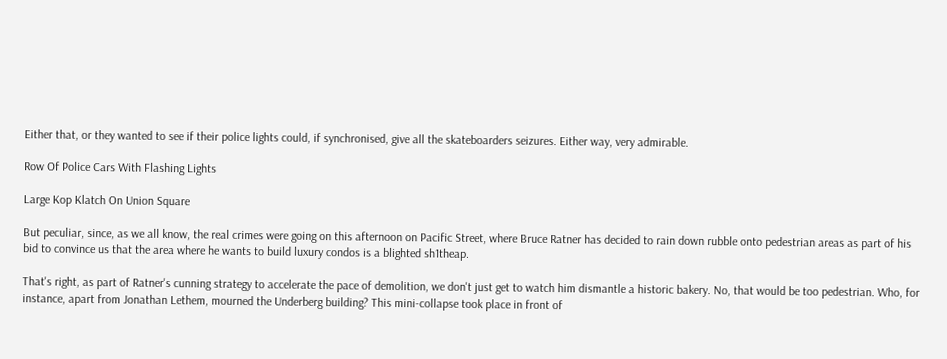Either that, or they wanted to see if their police lights could, if synchronised, give all the skateboarders seizures. Either way, very admirable.

Row Of Police Cars With Flashing Lights

Large Kop Klatch On Union Square

But peculiar, since, as we all know, the real crimes were going on this afternoon on Pacific Street, where Bruce Ratner has decided to rain down rubble onto pedestrian areas as part of his bid to convince us that the area where he wants to build luxury condos is a blighted sh1theap.

That's right, as part of Ratner's cunning strategy to accelerate the pace of demolition, we don't just get to watch him dismantle a historic bakery. No, that would be too pedestrian. Who, for instance, apart from Jonathan Lethem, mourned the Underberg building? This mini-collapse took place in front of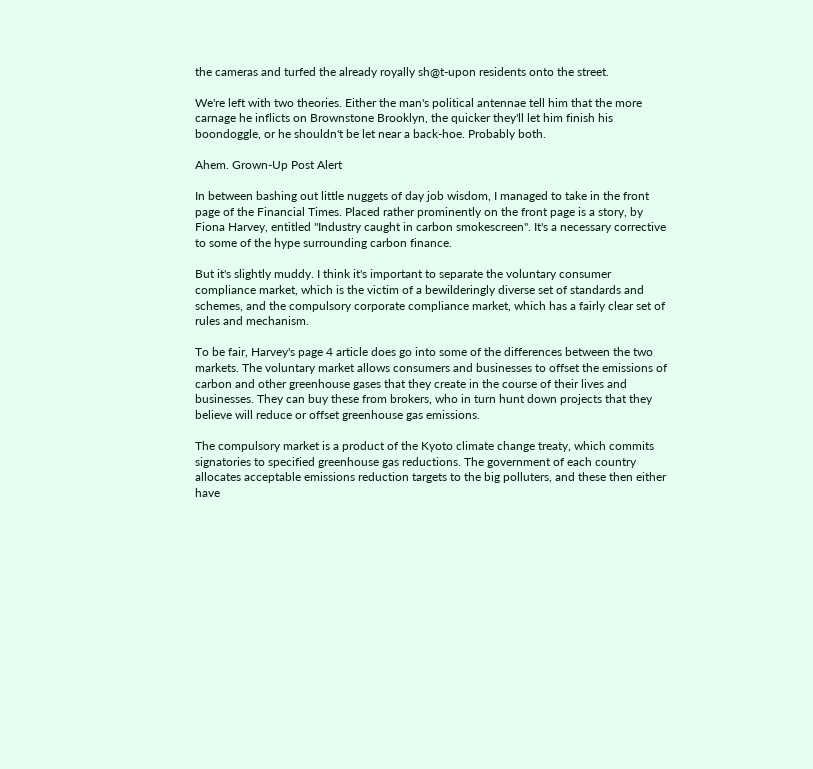the cameras and turfed the already royally sh@t-upon residents onto the street.

We're left with two theories. Either the man's political antennae tell him that the more carnage he inflicts on Brownstone Brooklyn, the quicker they'll let him finish his boondoggle, or he shouldn't be let near a back-hoe. Probably both.

Ahem. Grown-Up Post Alert

In between bashing out little nuggets of day job wisdom, I managed to take in the front page of the Financial Times. Placed rather prominently on the front page is a story, by Fiona Harvey, entitled "Industry caught in carbon smokescreen". It's a necessary corrective to some of the hype surrounding carbon finance.

But it's slightly muddy. I think it's important to separate the voluntary consumer compliance market, which is the victim of a bewilderingly diverse set of standards and schemes, and the compulsory corporate compliance market, which has a fairly clear set of rules and mechanism.

To be fair, Harvey's page 4 article does go into some of the differences between the two markets. The voluntary market allows consumers and businesses to offset the emissions of carbon and other greenhouse gases that they create in the course of their lives and businesses. They can buy these from brokers, who in turn hunt down projects that they believe will reduce or offset greenhouse gas emissions.

The compulsory market is a product of the Kyoto climate change treaty, which commits signatories to specified greenhouse gas reductions. The government of each country allocates acceptable emissions reduction targets to the big polluters, and these then either have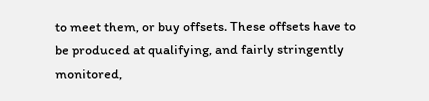to meet them, or buy offsets. These offsets have to be produced at qualifying, and fairly stringently monitored,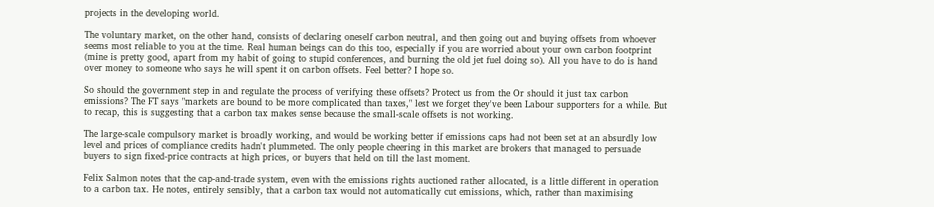projects in the developing world.

The voluntary market, on the other hand, consists of declaring oneself carbon neutral, and then going out and buying offsets from whoever seems most reliable to you at the time. Real human beings can do this too, especially if you are worried about your own carbon footprint (mine is pretty good, apart from my habit of going to stupid conferences, and burning the old jet fuel doing so). All you have to do is hand over money to someone who says he will spent it on carbon offsets. Feel better? I hope so.

So should the government step in and regulate the process of verifying these offsets? Protect us from the Or should it just tax carbon emissions? The FT says "markets are bound to be more complicated than taxes," lest we forget they've been Labour supporters for a while. But to recap, this is suggesting that a carbon tax makes sense because the small-scale offsets is not working.

The large-scale compulsory market is broadly working, and would be working better if emissions caps had not been set at an absurdly low level and prices of compliance credits hadn't plummeted. The only people cheering in this market are brokers that managed to persuade buyers to sign fixed-price contracts at high prices, or buyers that held on till the last moment.

Felix Salmon notes that the cap-and-trade system, even with the emissions rights auctioned rather allocated, is a little different in operation to a carbon tax. He notes, entirely sensibly, that a carbon tax would not automatically cut emissions, which, rather than maximising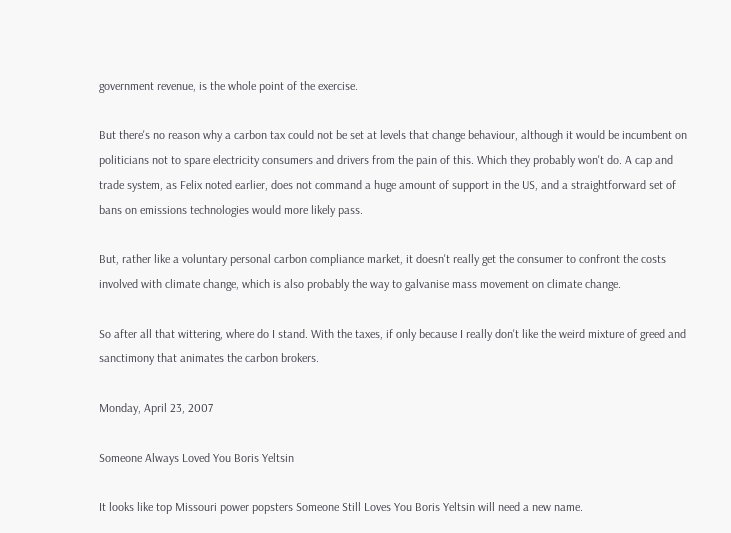government revenue, is the whole point of the exercise.

But there's no reason why a carbon tax could not be set at levels that change behaviour, although it would be incumbent on politicians not to spare electricity consumers and drivers from the pain of this. Which they probably won't do. A cap and trade system, as Felix noted earlier, does not command a huge amount of support in the US, and a straightforward set of bans on emissions technologies would more likely pass.

But, rather like a voluntary personal carbon compliance market, it doesn't really get the consumer to confront the costs involved with climate change, which is also probably the way to galvanise mass movement on climate change.

So after all that wittering, where do I stand. With the taxes, if only because I really don't like the weird mixture of greed and sanctimony that animates the carbon brokers.

Monday, April 23, 2007

Someone Always Loved You Boris Yeltsin

It looks like top Missouri power popsters Someone Still Loves You Boris Yeltsin will need a new name.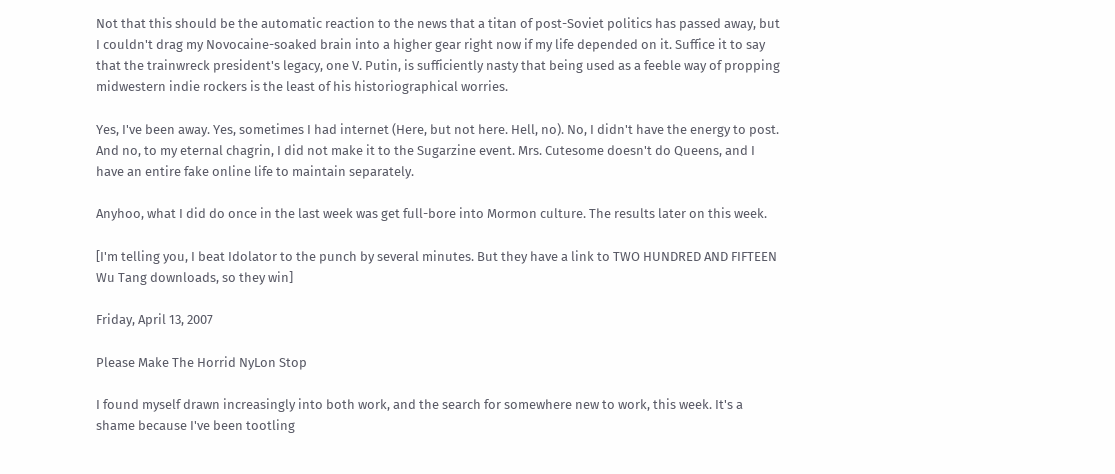Not that this should be the automatic reaction to the news that a titan of post-Soviet politics has passed away, but I couldn't drag my Novocaine-soaked brain into a higher gear right now if my life depended on it. Suffice it to say that the trainwreck president's legacy, one V. Putin, is sufficiently nasty that being used as a feeble way of propping midwestern indie rockers is the least of his historiographical worries.

Yes, I've been away. Yes, sometimes I had internet (Here, but not here. Hell, no). No, I didn't have the energy to post. And no, to my eternal chagrin, I did not make it to the Sugarzine event. Mrs. Cutesome doesn't do Queens, and I have an entire fake online life to maintain separately.

Anyhoo, what I did do once in the last week was get full-bore into Mormon culture. The results later on this week.

[I'm telling you, I beat Idolator to the punch by several minutes. But they have a link to TWO HUNDRED AND FIFTEEN Wu Tang downloads, so they win]

Friday, April 13, 2007

Please Make The Horrid NyLon Stop

I found myself drawn increasingly into both work, and the search for somewhere new to work, this week. It's a shame because I've been tootling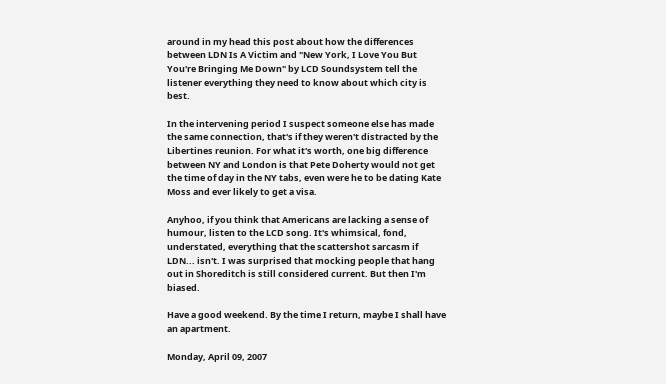around in my head this post about how the differences between LDN Is A Victim and "New York, I Love You But You're Bringing Me Down" by LCD Soundsystem tell the listener everything they need to know about which city is best.

In the intervening period I suspect someone else has made the same connection, that's if they weren't distracted by the Libertines reunion. For what it's worth, one big difference between NY and London is that Pete Doherty would not get the time of day in the NY tabs, even were he to be dating Kate Moss and ever likely to get a visa.

Anyhoo, if you think that Americans are lacking a sense of humour, listen to the LCD song. It's whimsical, fond, understated, everything that the scattershot sarcasm if LDN... isn't. I was surprised that mocking people that hang out in Shoreditch is still considered current. But then I'm biased.

Have a good weekend. By the time I return, maybe I shall have an apartment.

Monday, April 09, 2007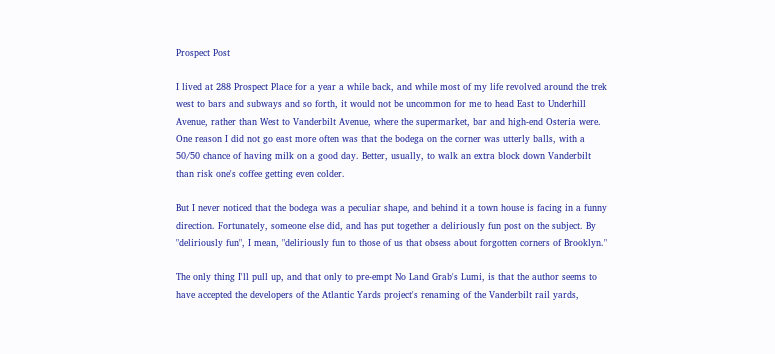Prospect Post

I lived at 288 Prospect Place for a year a while back, and while most of my life revolved around the trek west to bars and subways and so forth, it would not be uncommon for me to head East to Underhill Avenue, rather than West to Vanderbilt Avenue, where the supermarket, bar and high-end Osteria were. One reason I did not go east more often was that the bodega on the corner was utterly balls, with a 50/50 chance of having milk on a good day. Better, usually, to walk an extra block down Vanderbilt than risk one's coffee getting even colder.

But I never noticed that the bodega was a peculiar shape, and behind it a town house is facing in a funny direction. Fortunately, someone else did, and has put together a deliriously fun post on the subject. By "deliriously fun", I mean, "deliriously fun to those of us that obsess about forgotten corners of Brooklyn."

The only thing I'll pull up, and that only to pre-empt No Land Grab's Lumi, is that the author seems to have accepted the developers of the Atlantic Yards project's renaming of the Vanderbilt rail yards,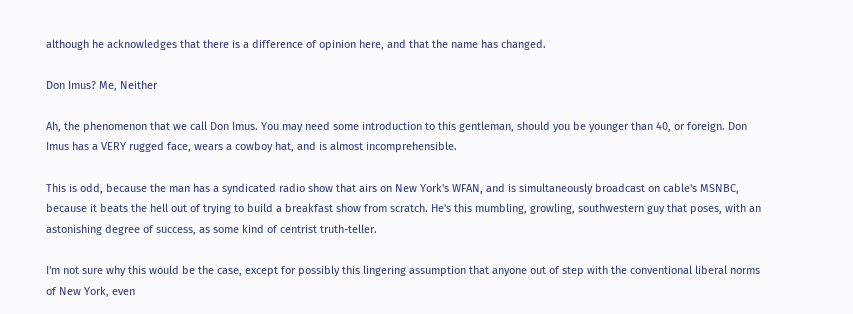although he acknowledges that there is a difference of opinion here, and that the name has changed.

Don Imus? Me, Neither

Ah, the phenomenon that we call Don Imus. You may need some introduction to this gentleman, should you be younger than 40, or foreign. Don Imus has a VERY rugged face, wears a cowboy hat, and is almost incomprehensible.

This is odd, because the man has a syndicated radio show that airs on New York's WFAN, and is simultaneously broadcast on cable's MSNBC, because it beats the hell out of trying to build a breakfast show from scratch. He's this mumbling, growling, southwestern guy that poses, with an astonishing degree of success, as some kind of centrist truth-teller.

I'm not sure why this would be the case, except for possibly this lingering assumption that anyone out of step with the conventional liberal norms of New York, even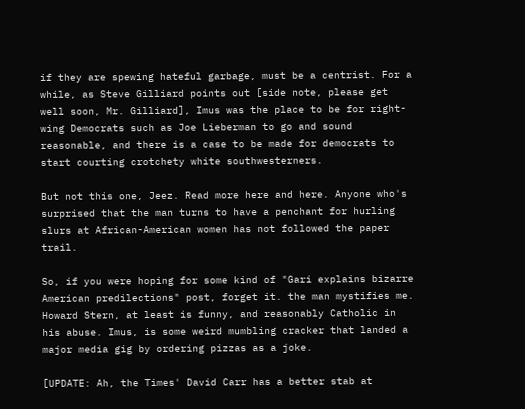if they are spewing hateful garbage, must be a centrist. For a while, as Steve Gilliard points out [side note, please get well soon, Mr. Gilliard], Imus was the place to be for right-wing Democrats such as Joe Lieberman to go and sound reasonable, and there is a case to be made for democrats to start courting crotchety white southwesterners.

But not this one, Jeez. Read more here and here. Anyone who's surprised that the man turns to have a penchant for hurling slurs at African-American women has not followed the paper trail.

So, if you were hoping for some kind of "Gari explains bizarre American predilections" post, forget it. the man mystifies me. Howard Stern, at least is funny, and reasonably Catholic in his abuse. Imus, is some weird mumbling cracker that landed a major media gig by ordering pizzas as a joke.

[UPDATE: Ah, the Times' David Carr has a better stab at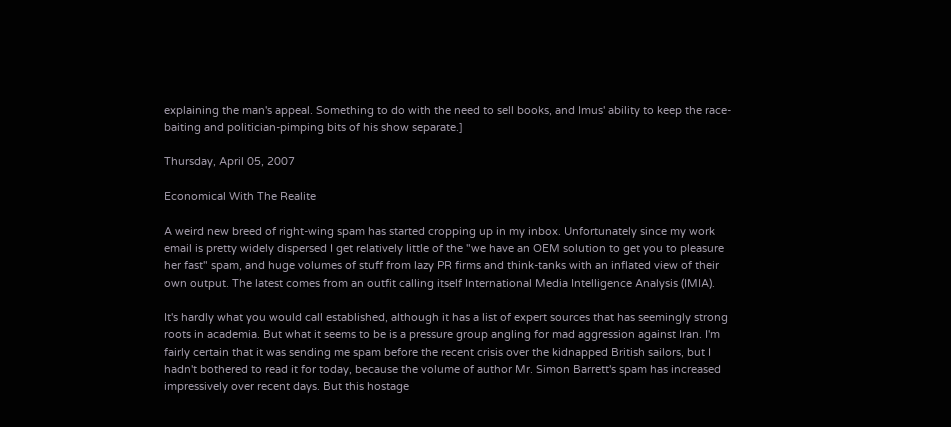explaining the man's appeal. Something to do with the need to sell books, and Imus' ability to keep the race-baiting and politician-pimping bits of his show separate.]

Thursday, April 05, 2007

Economical With The Realite

A weird new breed of right-wing spam has started cropping up in my inbox. Unfortunately since my work email is pretty widely dispersed I get relatively little of the "we have an OEM solution to get you to pleasure her fast" spam, and huge volumes of stuff from lazy PR firms and think-tanks with an inflated view of their own output. The latest comes from an outfit calling itself International Media Intelligence Analysis (IMIA).

It's hardly what you would call established, although it has a list of expert sources that has seemingly strong roots in academia. But what it seems to be is a pressure group angling for mad aggression against Iran. I'm fairly certain that it was sending me spam before the recent crisis over the kidnapped British sailors, but I hadn't bothered to read it for today, because the volume of author Mr. Simon Barrett's spam has increased impressively over recent days. But this hostage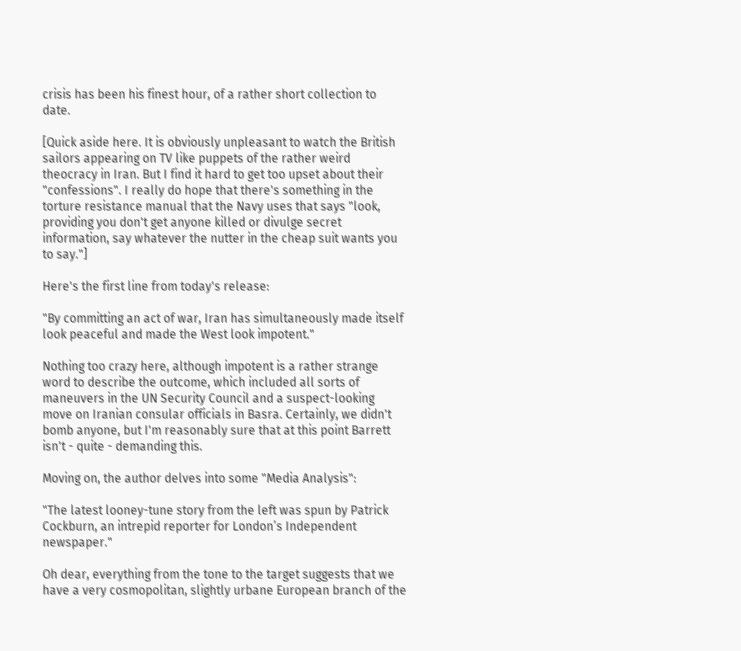crisis has been his finest hour, of a rather short collection to date.

[Quick aside here. It is obviously unpleasant to watch the British sailors appearing on TV like puppets of the rather weird theocracy in Iran. But I find it hard to get too upset about their "confessions". I really do hope that there's something in the torture resistance manual that the Navy uses that says "look, providing you don't get anyone killed or divulge secret information, say whatever the nutter in the cheap suit wants you to say."]

Here's the first line from today's release:

"By committing an act of war, Iran has simultaneously made itself look peaceful and made the West look impotent."

Nothing too crazy here, although impotent is a rather strange word to describe the outcome, which included all sorts of maneuvers in the UN Security Council and a suspect-looking move on Iranian consular officials in Basra. Certainly, we didn't bomb anyone, but I'm reasonably sure that at this point Barrett isn't - quite - demanding this.

Moving on, the author delves into some "Media Analysis":

"The latest looney-tune story from the left was spun by Patrick Cockburn, an intrepid reporter for London’s Independent newspaper."

Oh dear, everything from the tone to the target suggests that we have a very cosmopolitan, slightly urbane European branch of the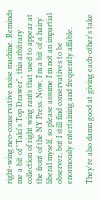right-wing neo-conservative noise machine. Reminds me a bit of "Taki's Top Drawer", this arbitrary collection of right wing rants that used to appear at the front of the NY Press. Now, I'm a bit of a hairy liberal myself, so please assume I'm not an impartial observer, but I still find conservatives to be enormously entertaining and frequently affable.

They're also damn good at giving each-other's take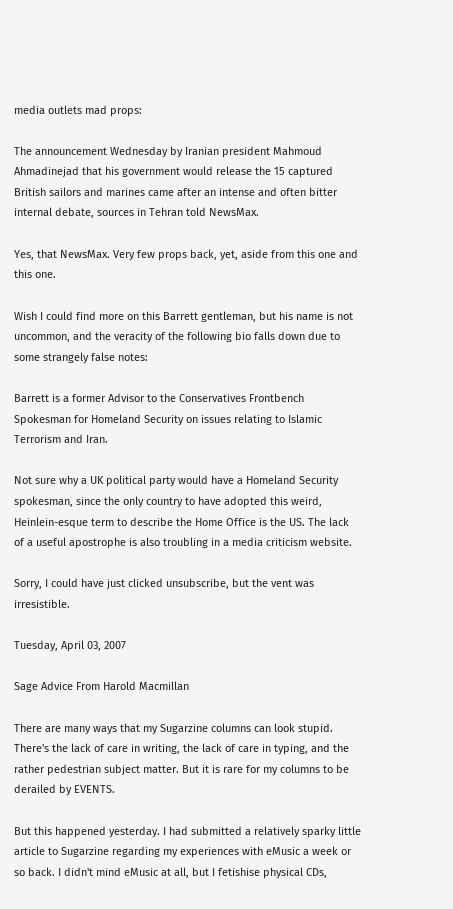media outlets mad props:

The announcement Wednesday by Iranian president Mahmoud Ahmadinejad that his government would release the 15 captured British sailors and marines came after an intense and often bitter internal debate, sources in Tehran told NewsMax.

Yes, that NewsMax. Very few props back, yet, aside from this one and this one.

Wish I could find more on this Barrett gentleman, but his name is not uncommon, and the veracity of the following bio falls down due to some strangely false notes:

Barrett is a former Advisor to the Conservatives Frontbench Spokesman for Homeland Security on issues relating to Islamic Terrorism and Iran.

Not sure why a UK political party would have a Homeland Security spokesman, since the only country to have adopted this weird, Heinlein-esque term to describe the Home Office is the US. The lack of a useful apostrophe is also troubling in a media criticism website.

Sorry, I could have just clicked unsubscribe, but the vent was irresistible.

Tuesday, April 03, 2007

Sage Advice From Harold Macmillan

There are many ways that my Sugarzine columns can look stupid. There's the lack of care in writing, the lack of care in typing, and the rather pedestrian subject matter. But it is rare for my columns to be derailed by EVENTS.

But this happened yesterday. I had submitted a relatively sparky little article to Sugarzine regarding my experiences with eMusic a week or so back. I didn't mind eMusic at all, but I fetishise physical CDs,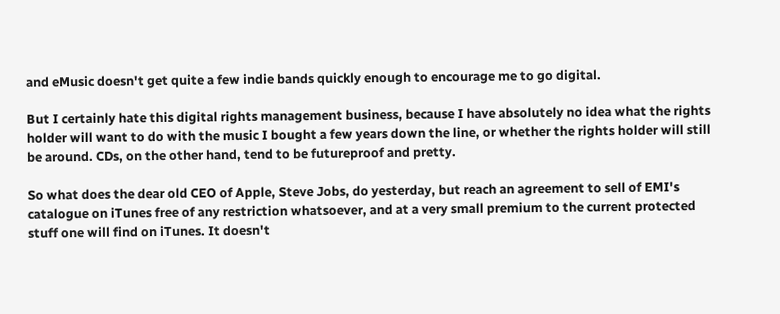and eMusic doesn't get quite a few indie bands quickly enough to encourage me to go digital.

But I certainly hate this digital rights management business, because I have absolutely no idea what the rights holder will want to do with the music I bought a few years down the line, or whether the rights holder will still be around. CDs, on the other hand, tend to be futureproof and pretty.

So what does the dear old CEO of Apple, Steve Jobs, do yesterday, but reach an agreement to sell of EMI's catalogue on iTunes free of any restriction whatsoever, and at a very small premium to the current protected stuff one will find on iTunes. It doesn't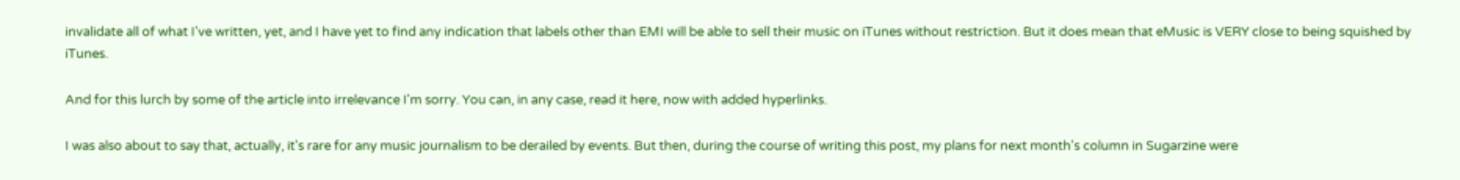invalidate all of what I've written, yet, and I have yet to find any indication that labels other than EMI will be able to sell their music on iTunes without restriction. But it does mean that eMusic is VERY close to being squished by iTunes.

And for this lurch by some of the article into irrelevance I'm sorry. You can, in any case, read it here, now with added hyperlinks.

I was also about to say that, actually, it's rare for any music journalism to be derailed by events. But then, during the course of writing this post, my plans for next month's column in Sugarzine were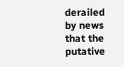derailed by news that the putative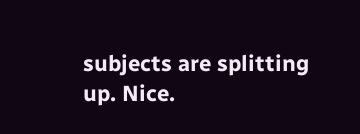subjects are splitting up. Nice.